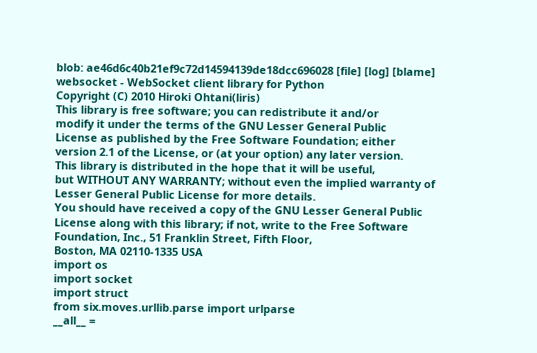blob: ae46d6c40b21ef9c72d14594139de18dcc696028 [file] [log] [blame]
websocket - WebSocket client library for Python
Copyright (C) 2010 Hiroki Ohtani(liris)
This library is free software; you can redistribute it and/or
modify it under the terms of the GNU Lesser General Public
License as published by the Free Software Foundation; either
version 2.1 of the License, or (at your option) any later version.
This library is distributed in the hope that it will be useful,
but WITHOUT ANY WARRANTY; without even the implied warranty of
Lesser General Public License for more details.
You should have received a copy of the GNU Lesser General Public
License along with this library; if not, write to the Free Software
Foundation, Inc., 51 Franklin Street, Fifth Floor,
Boston, MA 02110-1335 USA
import os
import socket
import struct
from six.moves.urllib.parse import urlparse
__all__ =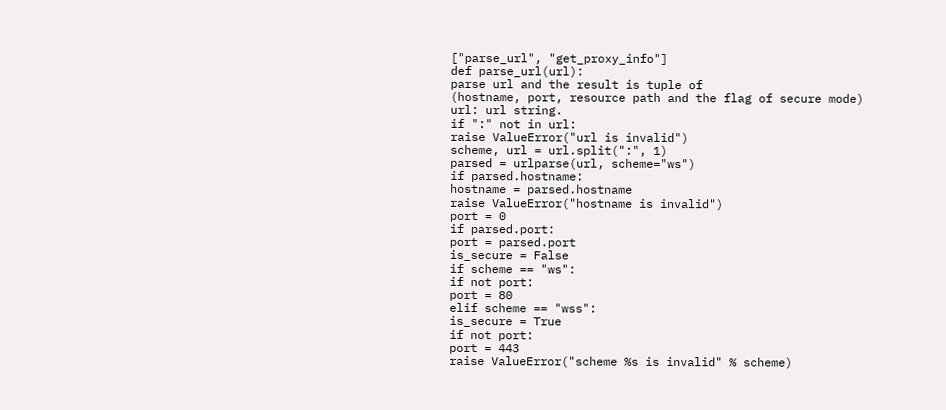["parse_url", "get_proxy_info"]
def parse_url(url):
parse url and the result is tuple of
(hostname, port, resource path and the flag of secure mode)
url: url string.
if ":" not in url:
raise ValueError("url is invalid")
scheme, url = url.split(":", 1)
parsed = urlparse(url, scheme="ws")
if parsed.hostname:
hostname = parsed.hostname
raise ValueError("hostname is invalid")
port = 0
if parsed.port:
port = parsed.port
is_secure = False
if scheme == "ws":
if not port:
port = 80
elif scheme == "wss":
is_secure = True
if not port:
port = 443
raise ValueError("scheme %s is invalid" % scheme)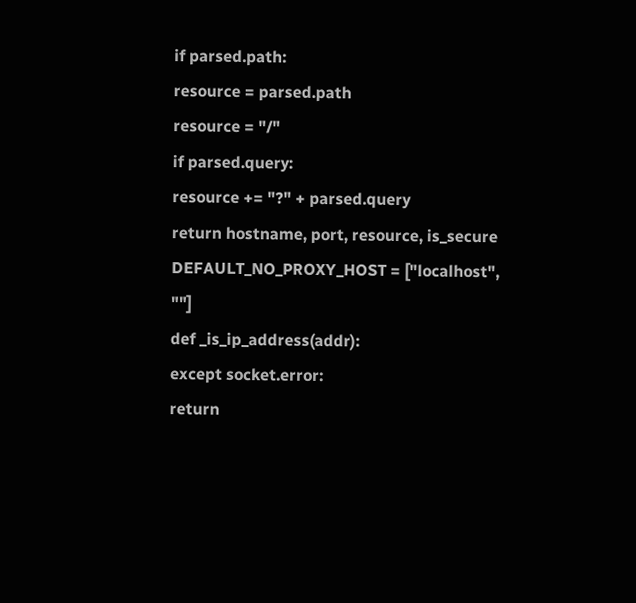if parsed.path:
resource = parsed.path
resource = "/"
if parsed.query:
resource += "?" + parsed.query
return hostname, port, resource, is_secure
DEFAULT_NO_PROXY_HOST = ["localhost", ""]
def _is_ip_address(addr):
except socket.error:
return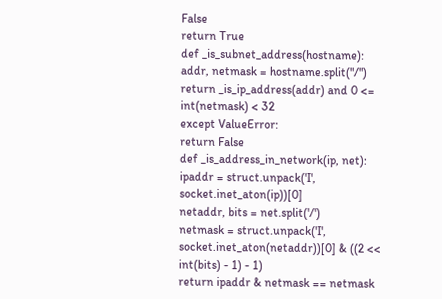False
return True
def _is_subnet_address(hostname):
addr, netmask = hostname.split("/")
return _is_ip_address(addr) and 0 <= int(netmask) < 32
except ValueError:
return False
def _is_address_in_network(ip, net):
ipaddr = struct.unpack('I', socket.inet_aton(ip))[0]
netaddr, bits = net.split('/')
netmask = struct.unpack('I', socket.inet_aton(netaddr))[0] & ((2 << int(bits) - 1) - 1)
return ipaddr & netmask == netmask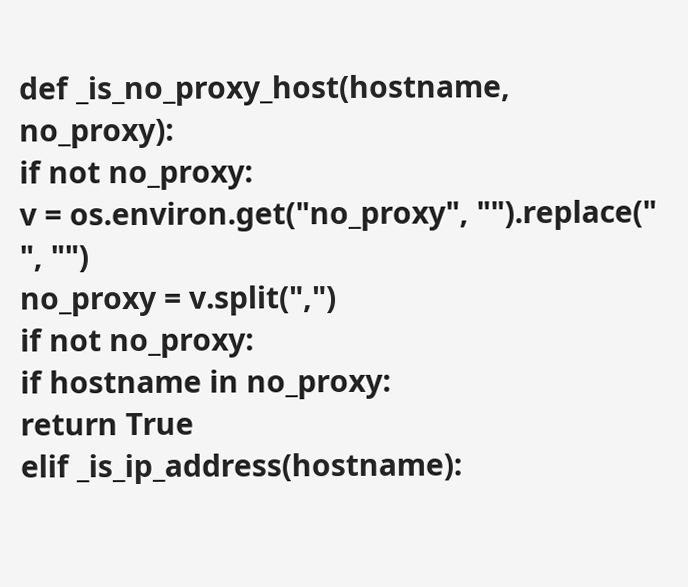def _is_no_proxy_host(hostname, no_proxy):
if not no_proxy:
v = os.environ.get("no_proxy", "").replace(" ", "")
no_proxy = v.split(",")
if not no_proxy:
if hostname in no_proxy:
return True
elif _is_ip_address(hostname):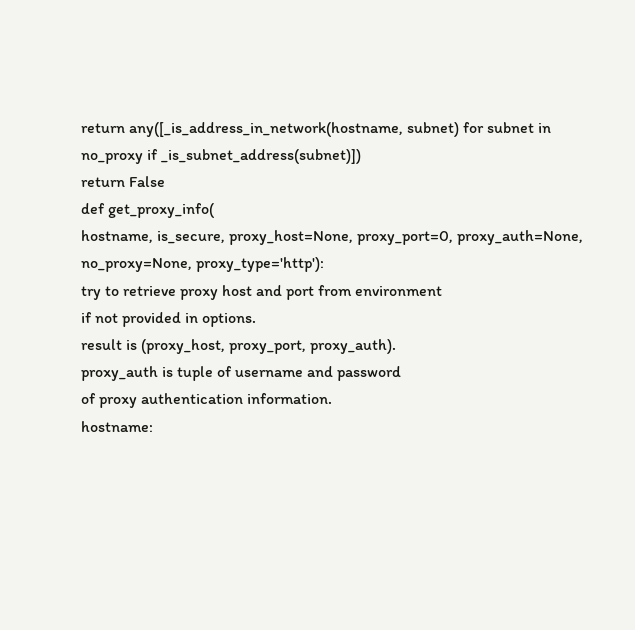return any([_is_address_in_network(hostname, subnet) for subnet in no_proxy if _is_subnet_address(subnet)])
return False
def get_proxy_info(
hostname, is_secure, proxy_host=None, proxy_port=0, proxy_auth=None,
no_proxy=None, proxy_type='http'):
try to retrieve proxy host and port from environment
if not provided in options.
result is (proxy_host, proxy_port, proxy_auth).
proxy_auth is tuple of username and password
of proxy authentication information.
hostname: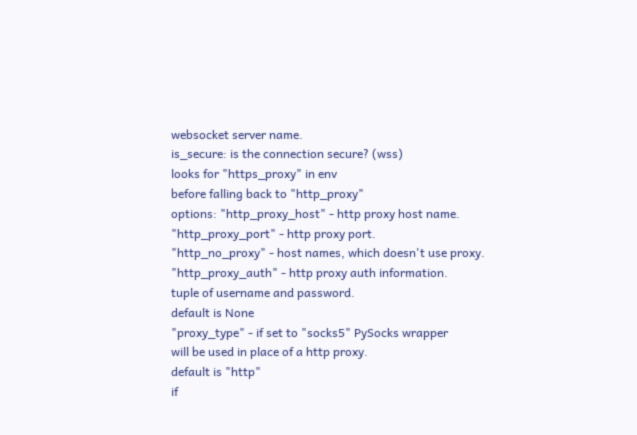websocket server name.
is_secure: is the connection secure? (wss)
looks for "https_proxy" in env
before falling back to "http_proxy"
options: "http_proxy_host" - http proxy host name.
"http_proxy_port" - http proxy port.
"http_no_proxy" - host names, which doesn't use proxy.
"http_proxy_auth" - http proxy auth information.
tuple of username and password.
default is None
"proxy_type" - if set to "socks5" PySocks wrapper
will be used in place of a http proxy.
default is "http"
if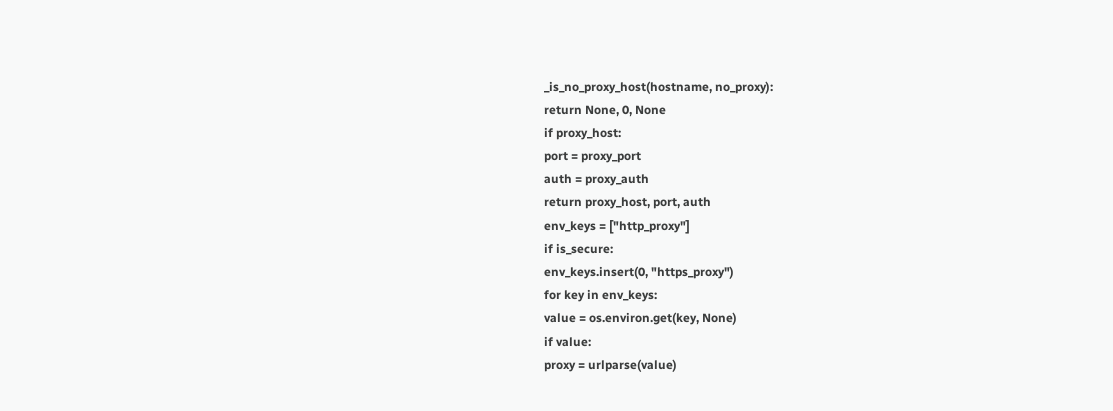_is_no_proxy_host(hostname, no_proxy):
return None, 0, None
if proxy_host:
port = proxy_port
auth = proxy_auth
return proxy_host, port, auth
env_keys = ["http_proxy"]
if is_secure:
env_keys.insert(0, "https_proxy")
for key in env_keys:
value = os.environ.get(key, None)
if value:
proxy = urlparse(value)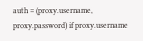auth = (proxy.username, proxy.password) if proxy.username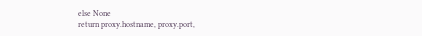else None
return proxy.hostname, proxy.port,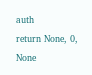auth
return None, 0, None